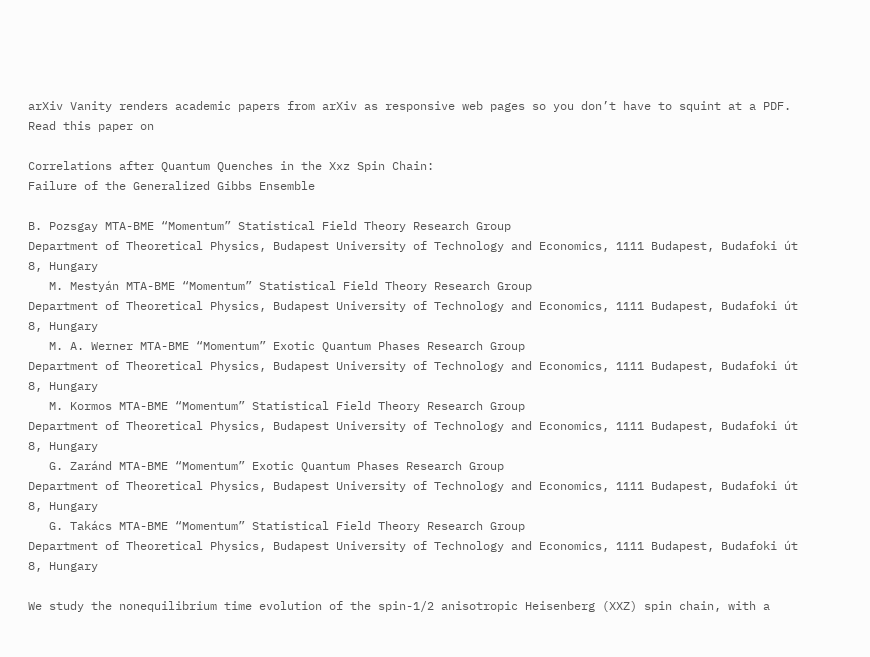arXiv Vanity renders academic papers from arXiv as responsive web pages so you don’t have to squint at a PDF. Read this paper on

Correlations after Quantum Quenches in the Xxz Spin Chain:
Failure of the Generalized Gibbs Ensemble

B. Pozsgay MTA-BME “Momentum” Statistical Field Theory Research Group
Department of Theoretical Physics, Budapest University of Technology and Economics, 1111 Budapest, Budafoki út 8, Hungary
   M. Mestyán MTA-BME “Momentum” Statistical Field Theory Research Group
Department of Theoretical Physics, Budapest University of Technology and Economics, 1111 Budapest, Budafoki út 8, Hungary
   M. A. Werner MTA-BME “Momentum” Exotic Quantum Phases Research Group
Department of Theoretical Physics, Budapest University of Technology and Economics, 1111 Budapest, Budafoki út 8, Hungary
   M. Kormos MTA-BME “Momentum” Statistical Field Theory Research Group
Department of Theoretical Physics, Budapest University of Technology and Economics, 1111 Budapest, Budafoki út 8, Hungary
   G. Zaránd MTA-BME “Momentum” Exotic Quantum Phases Research Group
Department of Theoretical Physics, Budapest University of Technology and Economics, 1111 Budapest, Budafoki út 8, Hungary
   G. Takács MTA-BME “Momentum” Statistical Field Theory Research Group
Department of Theoretical Physics, Budapest University of Technology and Economics, 1111 Budapest, Budafoki út 8, Hungary

We study the nonequilibrium time evolution of the spin-1/2 anisotropic Heisenberg (XXZ) spin chain, with a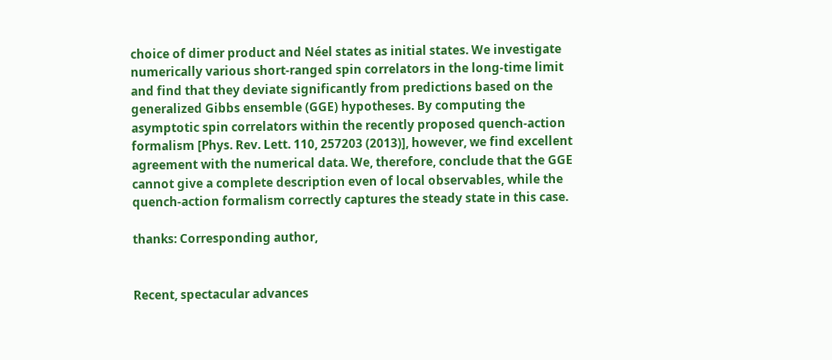choice of dimer product and Néel states as initial states. We investigate numerically various short-ranged spin correlators in the long-time limit and find that they deviate significantly from predictions based on the generalized Gibbs ensemble (GGE) hypotheses. By computing the asymptotic spin correlators within the recently proposed quench-action formalism [Phys. Rev. Lett. 110, 257203 (2013)], however, we find excellent agreement with the numerical data. We, therefore, conclude that the GGE cannot give a complete description even of local observables, while the quench-action formalism correctly captures the steady state in this case.

thanks: Corresponding author,


Recent, spectacular advances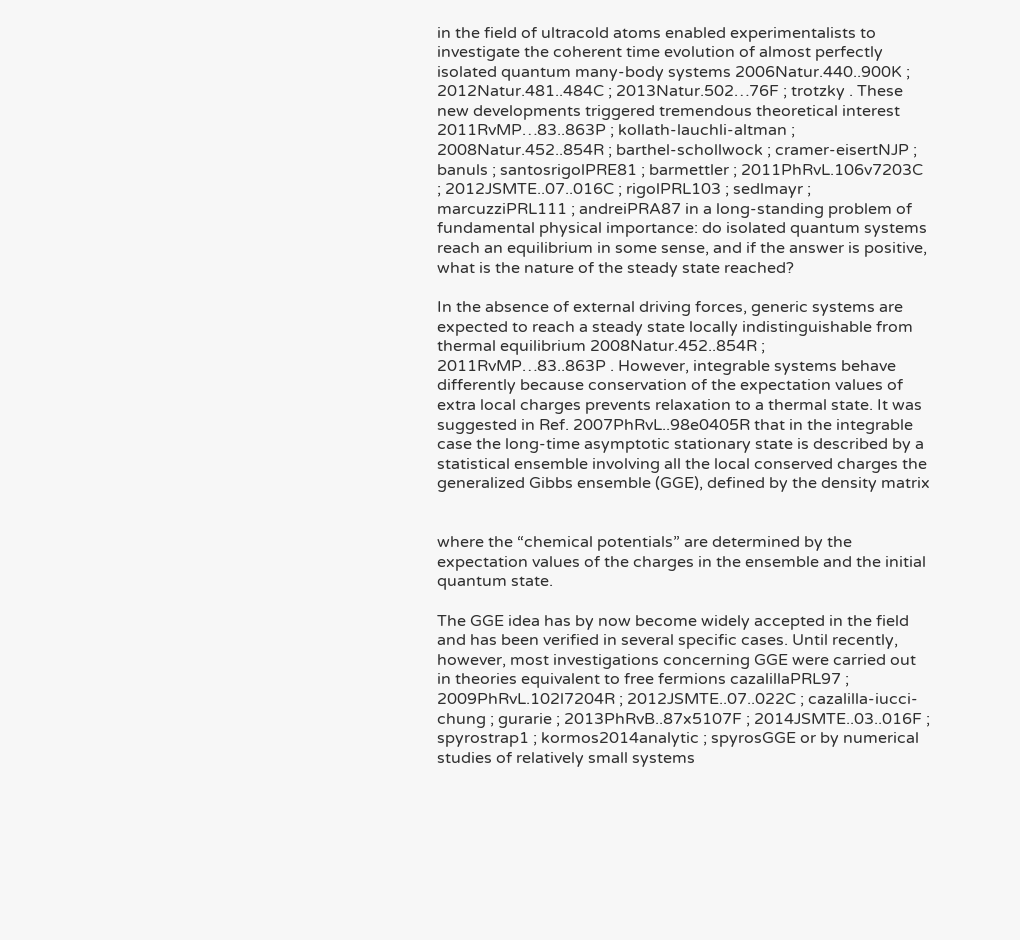in the field of ultracold atoms enabled experimentalists to investigate the coherent time evolution of almost perfectly isolated quantum many-body systems 2006Natur.440..900K ; 2012Natur.481..484C ; 2013Natur.502…76F ; trotzky . These new developments triggered tremendous theoretical interest 2011RvMP…83..863P ; kollath-lauchli-altman ; 2008Natur.452..854R ; barthel-schollwock ; cramer-eisertNJP ; banuls ; santosrigolPRE81 ; barmettler ; 2011PhRvL.106v7203C ; 2012JSMTE..07..016C ; rigolPRL103 ; sedlmayr ; marcuzziPRL111 ; andreiPRA87 in a long-standing problem of fundamental physical importance: do isolated quantum systems reach an equilibrium in some sense, and if the answer is positive, what is the nature of the steady state reached?

In the absence of external driving forces, generic systems are expected to reach a steady state locally indistinguishable from thermal equilibrium 2008Natur.452..854R ; 2011RvMP…83..863P . However, integrable systems behave differently because conservation of the expectation values of extra local charges prevents relaxation to a thermal state. It was suggested in Ref. 2007PhRvL..98e0405R that in the integrable case the long-time asymptotic stationary state is described by a statistical ensemble involving all the local conserved charges the generalized Gibbs ensemble (GGE), defined by the density matrix


where the “chemical potentials” are determined by the expectation values of the charges in the ensemble and the initial quantum state.

The GGE idea has by now become widely accepted in the field and has been verified in several specific cases. Until recently, however, most investigations concerning GGE were carried out in theories equivalent to free fermions cazalillaPRL97 ; 2009PhRvL.102l7204R ; 2012JSMTE..07..022C ; cazalilla-iucci-chung ; gurarie ; 2013PhRvB..87x5107F ; 2014JSMTE..03..016F ; spyrostrap1 ; kormos2014analytic ; spyrosGGE or by numerical studies of relatively small systems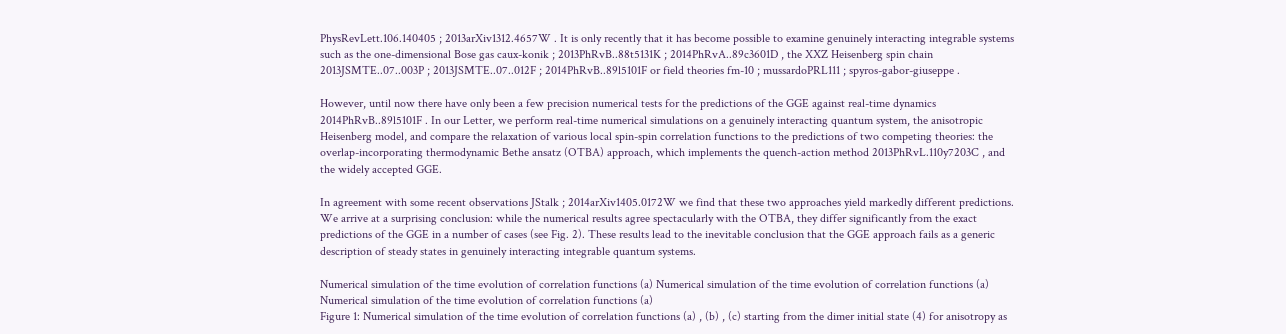PhysRevLett.106.140405 ; 2013arXiv1312.4657W . It is only recently that it has become possible to examine genuinely interacting integrable systems such as the one-dimensional Bose gas caux-konik ; 2013PhRvB..88t5131K ; 2014PhRvA..89c3601D , the XXZ Heisenberg spin chain 2013JSMTE..07..003P ; 2013JSMTE..07..012F ; 2014PhRvB..89l5101F or field theories fm-10 ; mussardoPRL111 ; spyros-gabor-giuseppe .

However, until now there have only been a few precision numerical tests for the predictions of the GGE against real-time dynamics 2014PhRvB..89l5101F . In our Letter, we perform real-time numerical simulations on a genuinely interacting quantum system, the anisotropic Heisenberg model, and compare the relaxation of various local spin-spin correlation functions to the predictions of two competing theories: the overlap-incorporating thermodynamic Bethe ansatz (OTBA) approach, which implements the quench-action method 2013PhRvL.110y7203C , and the widely accepted GGE.

In agreement with some recent observations JStalk ; 2014arXiv1405.0172W we find that these two approaches yield markedly different predictions. We arrive at a surprising conclusion: while the numerical results agree spectacularly with the OTBA, they differ significantly from the exact predictions of the GGE in a number of cases (see Fig. 2). These results lead to the inevitable conclusion that the GGE approach fails as a generic description of steady states in genuinely interacting integrable quantum systems.

Numerical simulation of the time evolution of correlation functions (a) Numerical simulation of the time evolution of correlation functions (a) Numerical simulation of the time evolution of correlation functions (a)
Figure 1: Numerical simulation of the time evolution of correlation functions (a) , (b) , (c) starting from the dimer initial state (4) for anisotropy as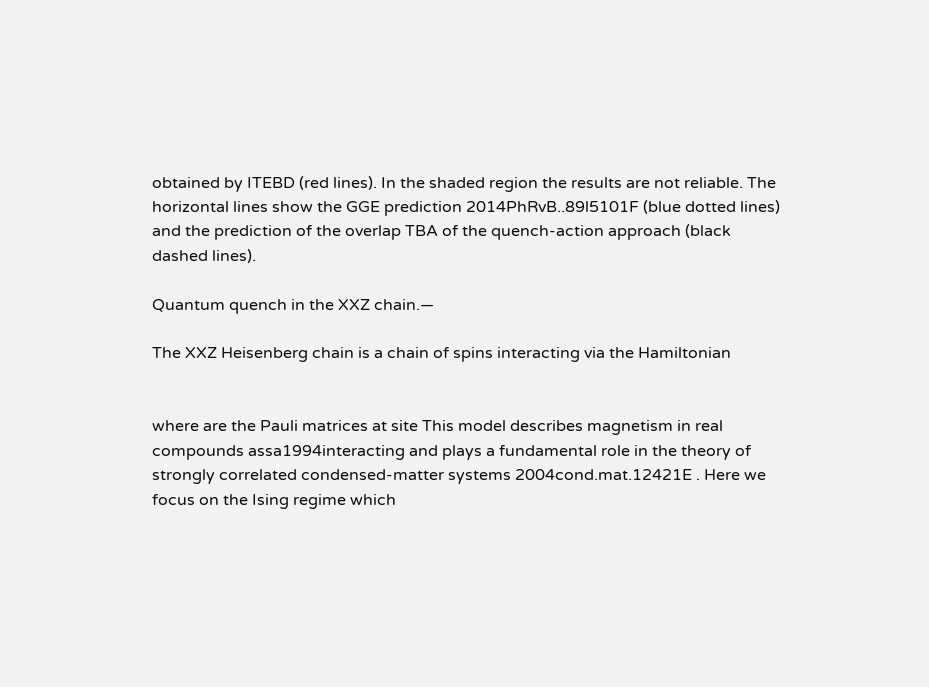obtained by ITEBD (red lines). In the shaded region the results are not reliable. The horizontal lines show the GGE prediction 2014PhRvB..89l5101F (blue dotted lines) and the prediction of the overlap TBA of the quench-action approach (black dashed lines).

Quantum quench in the XXZ chain.—

The XXZ Heisenberg chain is a chain of spins interacting via the Hamiltonian


where are the Pauli matrices at site This model describes magnetism in real compounds assa1994interacting and plays a fundamental role in the theory of strongly correlated condensed-matter systems 2004cond.mat.12421E . Here we focus on the Ising regime which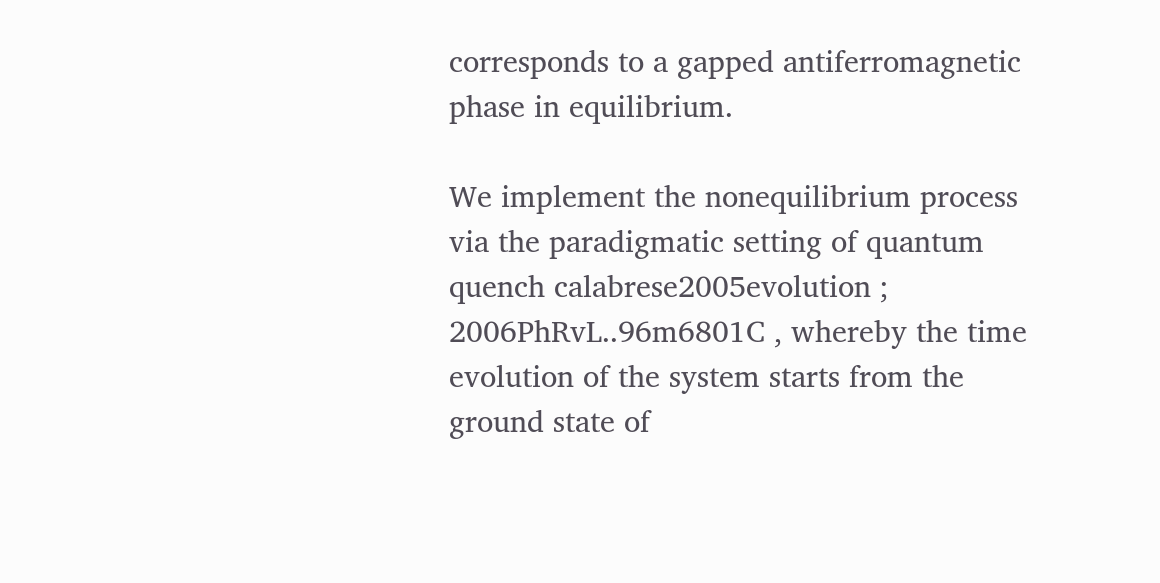corresponds to a gapped antiferromagnetic phase in equilibrium.

We implement the nonequilibrium process via the paradigmatic setting of quantum quench calabrese2005evolution ; 2006PhRvL..96m6801C , whereby the time evolution of the system starts from the ground state of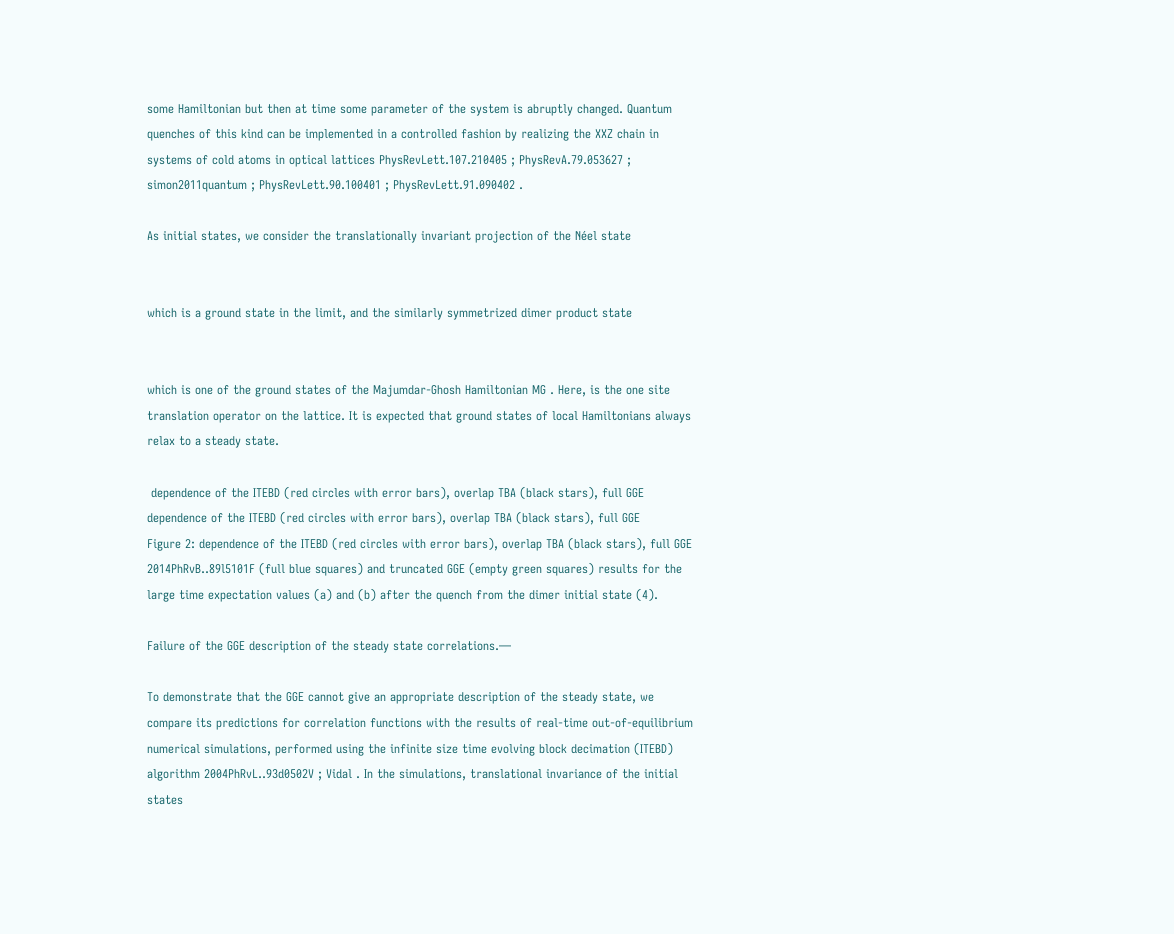some Hamiltonian but then at time some parameter of the system is abruptly changed. Quantum quenches of this kind can be implemented in a controlled fashion by realizing the XXZ chain in systems of cold atoms in optical lattices PhysRevLett.107.210405 ; PhysRevA.79.053627 ; simon2011quantum ; PhysRevLett.90.100401 ; PhysRevLett.91.090402 .

As initial states, we consider the translationally invariant projection of the Néel state


which is a ground state in the limit, and the similarly symmetrized dimer product state


which is one of the ground states of the Majumdar-Ghosh Hamiltonian MG . Here, is the one site translation operator on the lattice. It is expected that ground states of local Hamiltonians always relax to a steady state.

 dependence of the ITEBD (red circles with error bars), overlap TBA (black stars), full GGE  dependence of the ITEBD (red circles with error bars), overlap TBA (black stars), full GGE
Figure 2: dependence of the ITEBD (red circles with error bars), overlap TBA (black stars), full GGE 2014PhRvB..89l5101F (full blue squares) and truncated GGE (empty green squares) results for the large time expectation values (a) and (b) after the quench from the dimer initial state (4).

Failure of the GGE description of the steady state correlations.—

To demonstrate that the GGE cannot give an appropriate description of the steady state, we compare its predictions for correlation functions with the results of real-time out-of-equilibrium numerical simulations, performed using the infinite size time evolving block decimation (ITEBD) algorithm 2004PhRvL..93d0502V ; Vidal . In the simulations, translational invariance of the initial states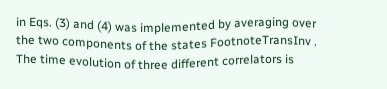in Eqs. (3) and (4) was implemented by averaging over the two components of the states FootnoteTransInv . The time evolution of three different correlators is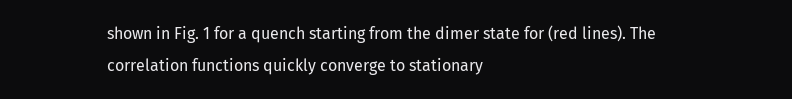shown in Fig. 1 for a quench starting from the dimer state for (red lines). The correlation functions quickly converge to stationary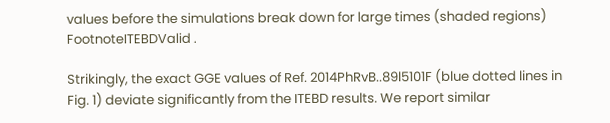values before the simulations break down for large times (shaded regions) FootnoteITEBDValid .

Strikingly, the exact GGE values of Ref. 2014PhRvB..89l5101F (blue dotted lines in Fig. 1) deviate significantly from the ITEBD results. We report similar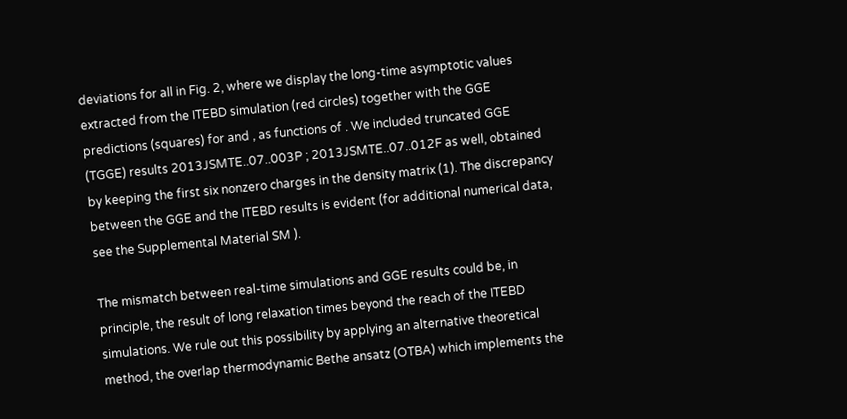deviations for all in Fig. 2, where we display the long-time asymptotic values extracted from the ITEBD simulation (red circles) together with the GGE predictions (squares) for and , as functions of . We included truncated GGE (TGGE) results 2013JSMTE..07..003P ; 2013JSMTE..07..012F as well, obtained by keeping the first six nonzero charges in the density matrix (1). The discrepancy between the GGE and the ITEBD results is evident (for additional numerical data, see the Supplemental Material SM ).

The mismatch between real-time simulations and GGE results could be, in principle, the result of long relaxation times beyond the reach of the ITEBD simulations. We rule out this possibility by applying an alternative theoretical method, the overlap thermodynamic Bethe ansatz (OTBA) which implements the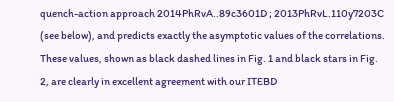quench-action approach 2014PhRvA..89c3601D ; 2013PhRvL.110y7203C (see below), and predicts exactly the asymptotic values of the correlations. These values, shown as black dashed lines in Fig. 1 and black stars in Fig. 2, are clearly in excellent agreement with our ITEBD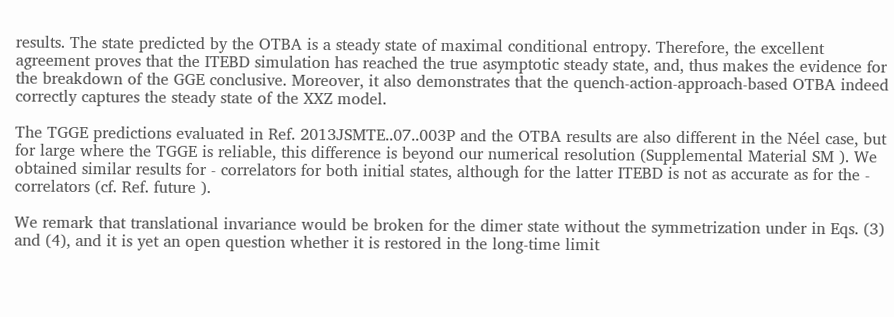results. The state predicted by the OTBA is a steady state of maximal conditional entropy. Therefore, the excellent agreement proves that the ITEBD simulation has reached the true asymptotic steady state, and, thus makes the evidence for the breakdown of the GGE conclusive. Moreover, it also demonstrates that the quench-action-approach-based OTBA indeed correctly captures the steady state of the XXZ model.

The TGGE predictions evaluated in Ref. 2013JSMTE..07..003P and the OTBA results are also different in the Néel case, but for large where the TGGE is reliable, this difference is beyond our numerical resolution (Supplemental Material SM ). We obtained similar results for - correlators for both initial states, although for the latter ITEBD is not as accurate as for the - correlators (cf. Ref. future ).

We remark that translational invariance would be broken for the dimer state without the symmetrization under in Eqs. (3) and (4), and it is yet an open question whether it is restored in the long-time limit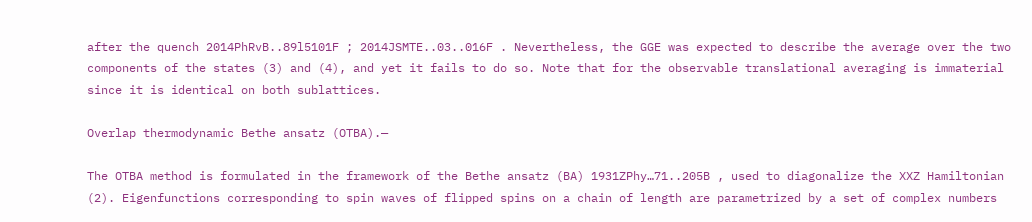after the quench 2014PhRvB..89l5101F ; 2014JSMTE..03..016F . Nevertheless, the GGE was expected to describe the average over the two components of the states (3) and (4), and yet it fails to do so. Note that for the observable translational averaging is immaterial since it is identical on both sublattices.

Overlap thermodynamic Bethe ansatz (OTBA).—

The OTBA method is formulated in the framework of the Bethe ansatz (BA) 1931ZPhy…71..205B , used to diagonalize the XXZ Hamiltonian (2). Eigenfunctions corresponding to spin waves of flipped spins on a chain of length are parametrized by a set of complex numbers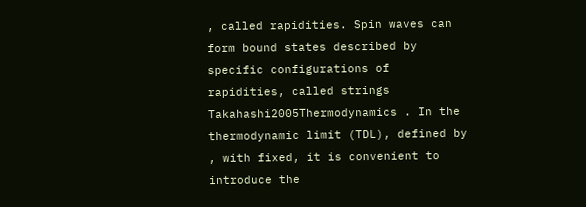, called rapidities. Spin waves can form bound states described by specific configurations of rapidities, called strings Takahashi2005Thermodynamics . In the thermodynamic limit (TDL), defined by , with fixed, it is convenient to introduce the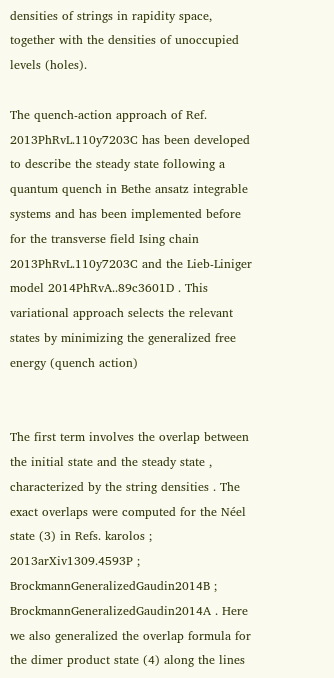densities of strings in rapidity space, together with the densities of unoccupied levels (holes).

The quench-action approach of Ref. 2013PhRvL.110y7203C has been developed to describe the steady state following a quantum quench in Bethe ansatz integrable systems and has been implemented before for the transverse field Ising chain 2013PhRvL.110y7203C and the Lieb-Liniger model 2014PhRvA..89c3601D . This variational approach selects the relevant states by minimizing the generalized free energy (quench action)


The first term involves the overlap between the initial state and the steady state , characterized by the string densities . The exact overlaps were computed for the Néel state (3) in Refs. karolos ; 2013arXiv1309.4593P ; BrockmannGeneralizedGaudin2014B ; BrockmannGeneralizedGaudin2014A . Here we also generalized the overlap formula for the dimer product state (4) along the lines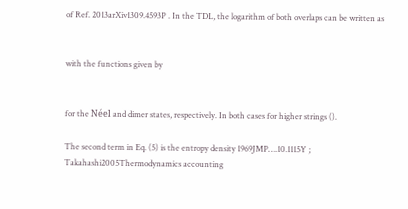of Ref. 2013arXiv1309.4593P . In the TDL, the logarithm of both overlaps can be written as


with the functions given by


for the Néel and dimer states, respectively. In both cases for higher strings ().

The second term in Eq. (5) is the entropy density 1969JMP….10.1115Y ; Takahashi2005Thermodynamics accounting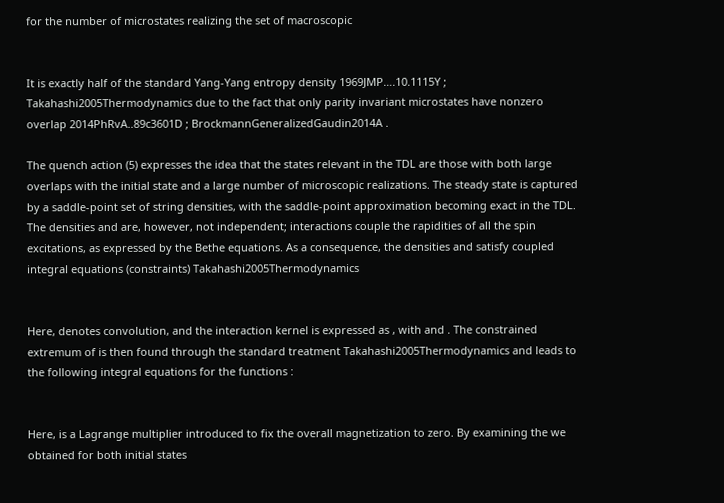for the number of microstates realizing the set of macroscopic


It is exactly half of the standard Yang-Yang entropy density 1969JMP….10.1115Y ; Takahashi2005Thermodynamics due to the fact that only parity invariant microstates have nonzero overlap 2014PhRvA..89c3601D ; BrockmannGeneralizedGaudin2014A .

The quench action (5) expresses the idea that the states relevant in the TDL are those with both large overlaps with the initial state and a large number of microscopic realizations. The steady state is captured by a saddle-point set of string densities, with the saddle-point approximation becoming exact in the TDL. The densities and are, however, not independent; interactions couple the rapidities of all the spin excitations, as expressed by the Bethe equations. As a consequence, the densities and satisfy coupled integral equations (constraints) Takahashi2005Thermodynamics


Here, denotes convolution, and the interaction kernel is expressed as , with and . The constrained extremum of is then found through the standard treatment Takahashi2005Thermodynamics and leads to the following integral equations for the functions :


Here, is a Lagrange multiplier introduced to fix the overall magnetization to zero. By examining the we obtained for both initial states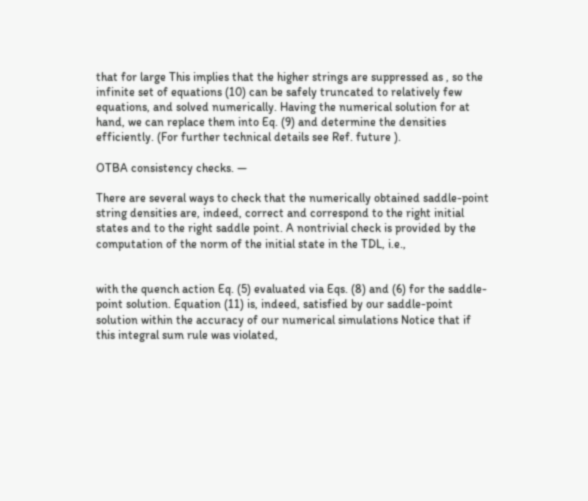that for large This implies that the higher strings are suppressed as , so the infinite set of equations (10) can be safely truncated to relatively few equations, and solved numerically. Having the numerical solution for at hand, we can replace them into Eq. (9) and determine the densities efficiently. (For further technical details see Ref. future ).

OTBA consistency checks. —

There are several ways to check that the numerically obtained saddle-point string densities are, indeed, correct and correspond to the right initial states and to the right saddle point. A nontrivial check is provided by the computation of the norm of the initial state in the TDL, i.e.,


with the quench action Eq. (5) evaluated via Eqs. (8) and (6) for the saddle-point solution. Equation (11) is, indeed, satisfied by our saddle-point solution within the accuracy of our numerical simulations Notice that if this integral sum rule was violated,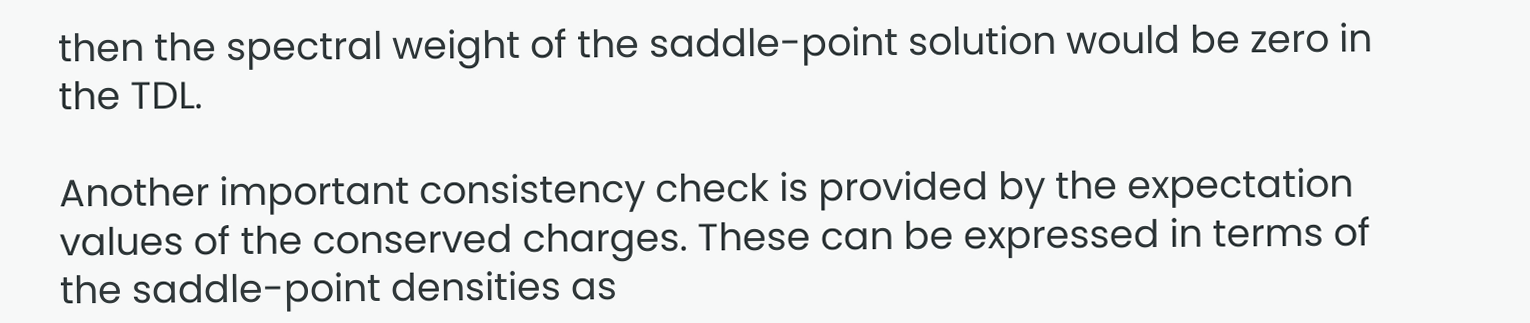then the spectral weight of the saddle-point solution would be zero in the TDL.

Another important consistency check is provided by the expectation values of the conserved charges. These can be expressed in terms of the saddle-point densities as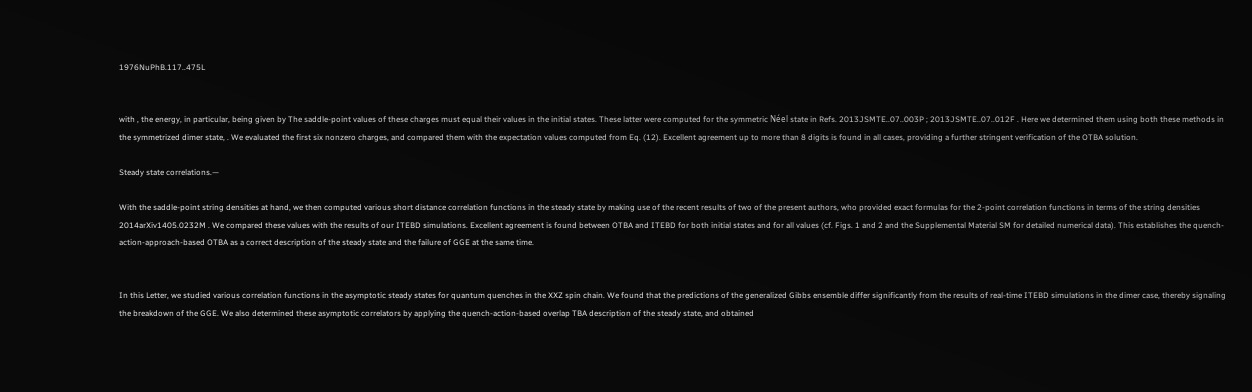1976NuPhB.117..475L


with , the energy, in particular, being given by The saddle-point values of these charges must equal their values in the initial states. These latter were computed for the symmetric Néel state in Refs. 2013JSMTE..07..003P ; 2013JSMTE..07..012F . Here we determined them using both these methods in the symmetrized dimer state, . We evaluated the first six nonzero charges, and compared them with the expectation values computed from Eq. (12). Excellent agreement up to more than 8 digits is found in all cases, providing a further stringent verification of the OTBA solution.

Steady state correlations.—

With the saddle-point string densities at hand, we then computed various short distance correlation functions in the steady state by making use of the recent results of two of the present authors, who provided exact formulas for the 2-point correlation functions in terms of the string densities 2014arXiv1405.0232M . We compared these values with the results of our ITEBD simulations. Excellent agreement is found between OTBA and ITEBD for both initial states and for all values (cf. Figs. 1 and 2 and the Supplemental Material SM for detailed numerical data). This establishes the quench-action-approach-based OTBA as a correct description of the steady state and the failure of GGE at the same time.


In this Letter, we studied various correlation functions in the asymptotic steady states for quantum quenches in the XXZ spin chain. We found that the predictions of the generalized Gibbs ensemble differ significantly from the results of real-time ITEBD simulations in the dimer case, thereby signaling the breakdown of the GGE. We also determined these asymptotic correlators by applying the quench-action-based overlap TBA description of the steady state, and obtained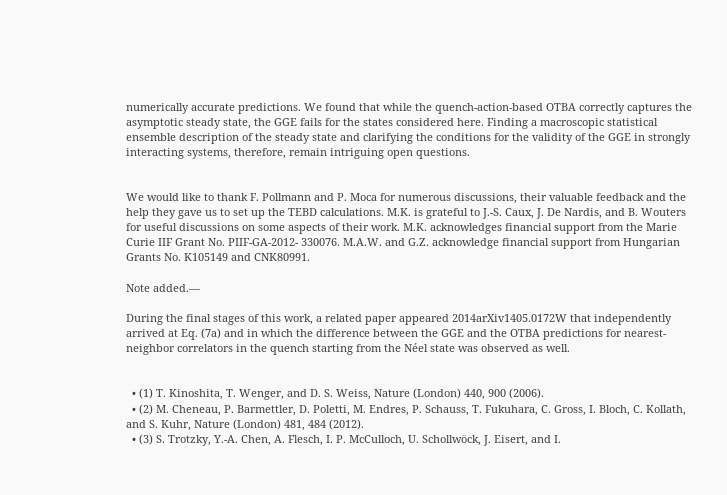numerically accurate predictions. We found that while the quench-action-based OTBA correctly captures the asymptotic steady state, the GGE fails for the states considered here. Finding a macroscopic statistical ensemble description of the steady state and clarifying the conditions for the validity of the GGE in strongly interacting systems, therefore, remain intriguing open questions.


We would like to thank F. Pollmann and P. Moca for numerous discussions, their valuable feedback and the help they gave us to set up the TEBD calculations. M.K. is grateful to J.-S. Caux, J. De Nardis, and B. Wouters for useful discussions on some aspects of their work. M.K. acknowledges financial support from the Marie Curie IIF Grant No. PIIF-GA-2012- 330076. M.A.W. and G.Z. acknowledge financial support from Hungarian Grants No. K105149 and CNK80991.

Note added.—

During the final stages of this work, a related paper appeared 2014arXiv1405.0172W that independently arrived at Eq. (7a) and in which the difference between the GGE and the OTBA predictions for nearest-neighbor correlators in the quench starting from the Néel state was observed as well.


  • (1) T. Kinoshita, T. Wenger, and D. S. Weiss, Nature (London) 440, 900 (2006).
  • (2) M. Cheneau, P. Barmettler, D. Poletti, M. Endres, P. Schauss, T. Fukuhara, C. Gross, I. Bloch, C. Kollath, and S. Kuhr, Nature (London) 481, 484 (2012).
  • (3) S. Trotzky, Y.-A. Chen, A. Flesch, I. P. McCulloch, U. Schollwöck, J. Eisert, and I.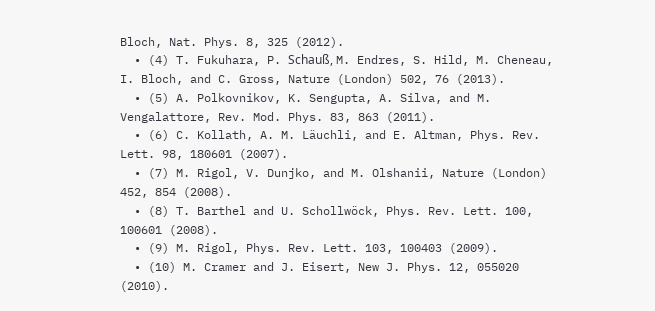Bloch, Nat. Phys. 8, 325 (2012).
  • (4) T. Fukuhara, P. Schauß, M. Endres, S. Hild, M. Cheneau, I. Bloch, and C. Gross, Nature (London) 502, 76 (2013).
  • (5) A. Polkovnikov, K. Sengupta, A. Silva, and M. Vengalattore, Rev. Mod. Phys. 83, 863 (2011).
  • (6) C. Kollath, A. M. Läuchli, and E. Altman, Phys. Rev. Lett. 98, 180601 (2007).
  • (7) M. Rigol, V. Dunjko, and M. Olshanii, Nature (London) 452, 854 (2008).
  • (8) T. Barthel and U. Schollwöck, Phys. Rev. Lett. 100, 100601 (2008).
  • (9) M. Rigol, Phys. Rev. Lett. 103, 100403 (2009).
  • (10) M. Cramer and J. Eisert, New J. Phys. 12, 055020 (2010).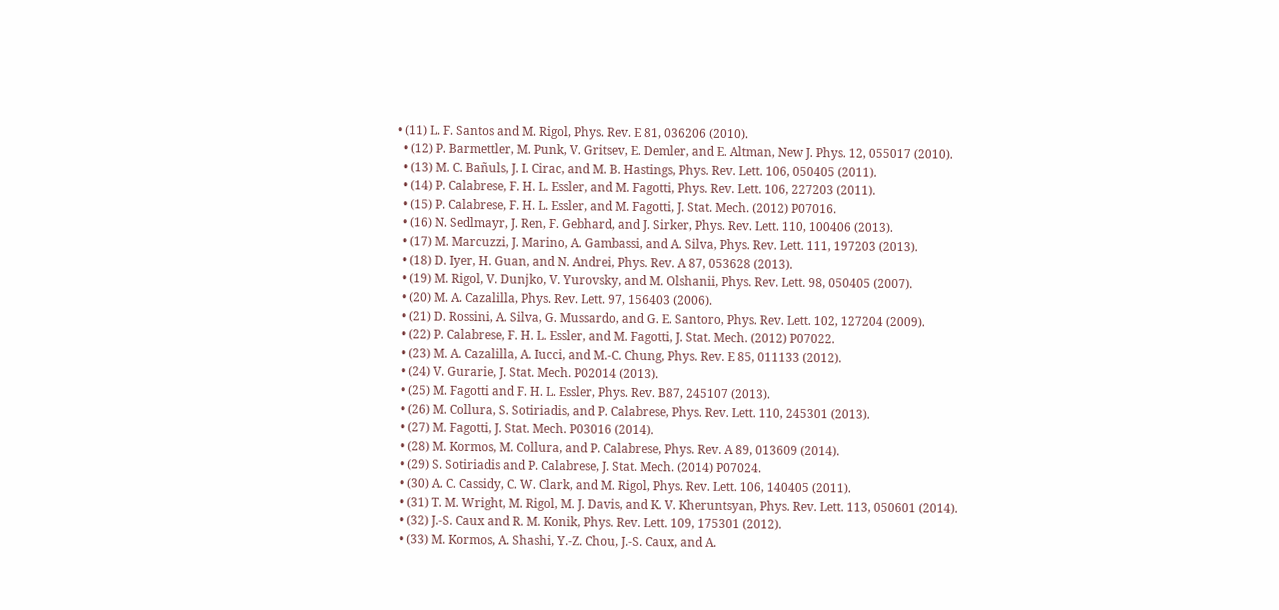• (11) L. F. Santos and M. Rigol, Phys. Rev. E 81, 036206 (2010).
  • (12) P. Barmettler, M. Punk, V. Gritsev, E. Demler, and E. Altman, New J. Phys. 12, 055017 (2010).
  • (13) M. C. Bañuls, J. I. Cirac, and M. B. Hastings, Phys. Rev. Lett. 106, 050405 (2011).
  • (14) P. Calabrese, F. H. L. Essler, and M. Fagotti, Phys. Rev. Lett. 106, 227203 (2011).
  • (15) P. Calabrese, F. H. L. Essler, and M. Fagotti, J. Stat. Mech. (2012) P07016.
  • (16) N. Sedlmayr, J. Ren, F. Gebhard, and J. Sirker, Phys. Rev. Lett. 110, 100406 (2013).
  • (17) M. Marcuzzi, J. Marino, A. Gambassi, and A. Silva, Phys. Rev. Lett. 111, 197203 (2013).
  • (18) D. Iyer, H. Guan, and N. Andrei, Phys. Rev. A 87, 053628 (2013).
  • (19) M. Rigol, V. Dunjko, V. Yurovsky, and M. Olshanii, Phys. Rev. Lett. 98, 050405 (2007).
  • (20) M. A. Cazalilla, Phys. Rev. Lett. 97, 156403 (2006).
  • (21) D. Rossini, A. Silva, G. Mussardo, and G. E. Santoro, Phys. Rev. Lett. 102, 127204 (2009).
  • (22) P. Calabrese, F. H. L. Essler, and M. Fagotti, J. Stat. Mech. (2012) P07022.
  • (23) M. A. Cazalilla, A. Iucci, and M.-C. Chung, Phys. Rev. E 85, 011133 (2012).
  • (24) V. Gurarie, J. Stat. Mech. P02014 (2013).
  • (25) M. Fagotti and F. H. L. Essler, Phys. Rev. B87, 245107 (2013).
  • (26) M. Collura, S. Sotiriadis, and P. Calabrese, Phys. Rev. Lett. 110, 245301 (2013).
  • (27) M. Fagotti, J. Stat. Mech. P03016 (2014).
  • (28) M. Kormos, M. Collura, and P. Calabrese, Phys. Rev. A 89, 013609 (2014).
  • (29) S. Sotiriadis and P. Calabrese, J. Stat. Mech. (2014) P07024.
  • (30) A. C. Cassidy, C. W. Clark, and M. Rigol, Phys. Rev. Lett. 106, 140405 (2011).
  • (31) T. M. Wright, M. Rigol, M. J. Davis, and K. V. Kheruntsyan, Phys. Rev. Lett. 113, 050601 (2014).
  • (32) J.-S. Caux and R. M. Konik, Phys. Rev. Lett. 109, 175301 (2012).
  • (33) M. Kormos, A. Shashi, Y.-Z. Chou, J.-S. Caux, and A.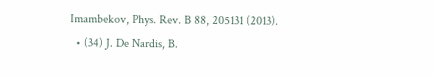Imambekov, Phys. Rev. B 88, 205131 (2013).
  • (34) J. De Nardis, B.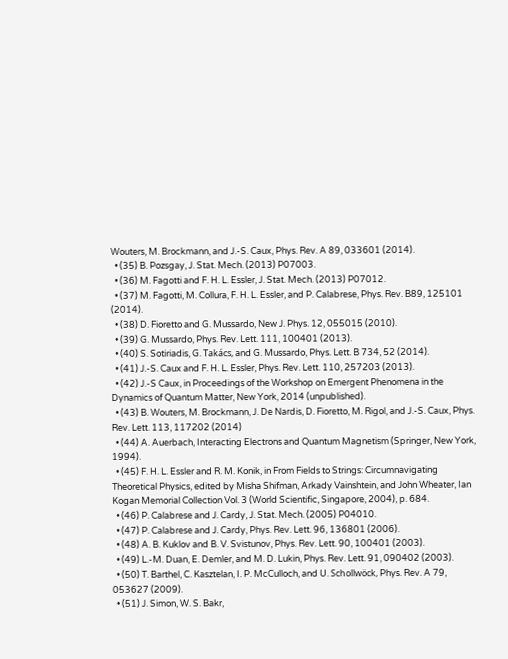Wouters, M. Brockmann, and J.-S. Caux, Phys. Rev. A 89, 033601 (2014).
  • (35) B. Pozsgay, J. Stat. Mech. (2013) P07003.
  • (36) M. Fagotti and F. H. L. Essler, J. Stat. Mech. (2013) P07012.
  • (37) M. Fagotti, M. Collura, F. H. L. Essler, and P. Calabrese, Phys. Rev. B89, 125101 (2014).
  • (38) D. Fioretto and G. Mussardo, New J. Phys. 12, 055015 (2010).
  • (39) G. Mussardo, Phys. Rev. Lett. 111, 100401 (2013).
  • (40) S. Sotiriadis, G. Takács, and G. Mussardo, Phys. Lett. B 734, 52 (2014).
  • (41) J.-S. Caux and F. H. L. Essler, Phys. Rev. Lett. 110, 257203 (2013).
  • (42) J.-S Caux, in Proceedings of the Workshop on Emergent Phenomena in the Dynamics of Quantum Matter, New York, 2014 (unpublished).
  • (43) B. Wouters, M. Brockmann, J. De Nardis, D. Fioretto, M. Rigol, and J.-S. Caux, Phys. Rev. Lett. 113, 117202 (2014)
  • (44) A. Auerbach, Interacting Electrons and Quantum Magnetism (Springer, New York, 1994).
  • (45) F. H. L. Essler and R. M. Konik, in From Fields to Strings: Circumnavigating Theoretical Physics, edited by Misha Shifman, Arkady Vainshtein, and John Wheater, Ian Kogan Memorial Collection Vol. 3 (World Scientific, Singapore, 2004), p. 684.
  • (46) P. Calabrese and J. Cardy, J. Stat. Mech. (2005) P04010.
  • (47) P. Calabrese and J. Cardy, Phys. Rev. Lett. 96, 136801 (2006).
  • (48) A. B. Kuklov and B. V. Svistunov, Phys. Rev. Lett. 90, 100401 (2003).
  • (49) L.-M. Duan, E. Demler, and M. D. Lukin, Phys. Rev. Lett. 91, 090402 (2003).
  • (50) T. Barthel, C. Kasztelan, I. P. McCulloch, and U. Schollwöck, Phys. Rev. A 79, 053627 (2009).
  • (51) J. Simon, W. S. Bakr,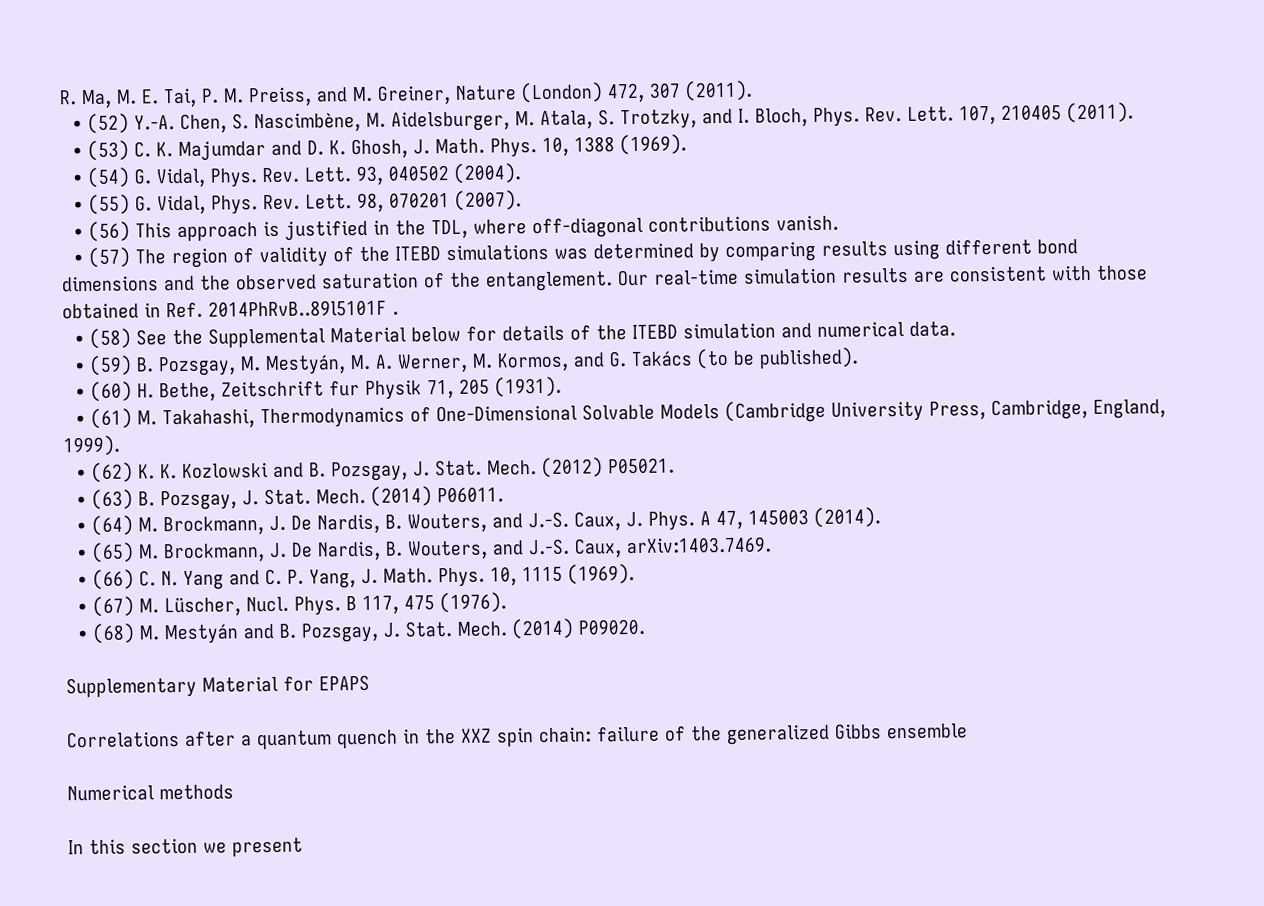R. Ma, M. E. Tai, P. M. Preiss, and M. Greiner, Nature (London) 472, 307 (2011).
  • (52) Y.-A. Chen, S. Nascimbène, M. Aidelsburger, M. Atala, S. Trotzky, and I. Bloch, Phys. Rev. Lett. 107, 210405 (2011).
  • (53) C. K. Majumdar and D. K. Ghosh, J. Math. Phys. 10, 1388 (1969).
  • (54) G. Vidal, Phys. Rev. Lett. 93, 040502 (2004).
  • (55) G. Vidal, Phys. Rev. Lett. 98, 070201 (2007).
  • (56) This approach is justified in the TDL, where off-diagonal contributions vanish.
  • (57) The region of validity of the ITEBD simulations was determined by comparing results using different bond dimensions and the observed saturation of the entanglement. Our real-time simulation results are consistent with those obtained in Ref. 2014PhRvB..89l5101F .
  • (58) See the Supplemental Material below for details of the ITEBD simulation and numerical data.
  • (59) B. Pozsgay, M. Mestyán, M. A. Werner, M. Kormos, and G. Takács (to be published).
  • (60) H. Bethe, Zeitschrift fur Physik 71, 205 (1931).
  • (61) M. Takahashi, Thermodynamics of One-Dimensional Solvable Models (Cambridge University Press, Cambridge, England, 1999).
  • (62) K. K. Kozlowski and B. Pozsgay, J. Stat. Mech. (2012) P05021.
  • (63) B. Pozsgay, J. Stat. Mech. (2014) P06011.
  • (64) M. Brockmann, J. De Nardis, B. Wouters, and J.-S. Caux, J. Phys. A 47, 145003 (2014).
  • (65) M. Brockmann, J. De Nardis, B. Wouters, and J.-S. Caux, arXiv:1403.7469.
  • (66) C. N. Yang and C. P. Yang, J. Math. Phys. 10, 1115 (1969).
  • (67) M. Lüscher, Nucl. Phys. B 117, 475 (1976).
  • (68) M. Mestyán and B. Pozsgay, J. Stat. Mech. (2014) P09020.

Supplementary Material for EPAPS

Correlations after a quantum quench in the XXZ spin chain: failure of the generalized Gibbs ensemble

Numerical methods

In this section we present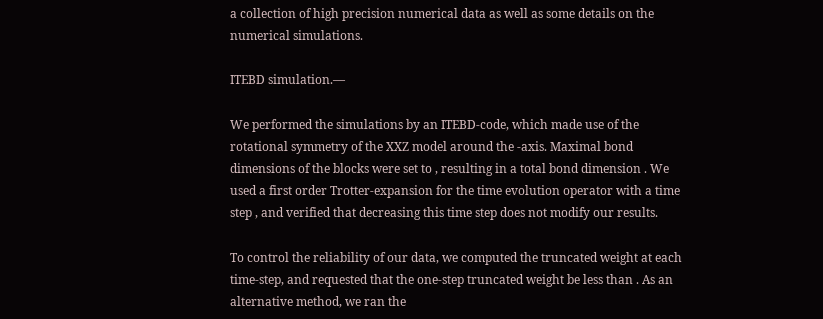a collection of high precision numerical data as well as some details on the numerical simulations.

ITEBD simulation.—

We performed the simulations by an ITEBD-code, which made use of the rotational symmetry of the XXZ model around the -axis. Maximal bond dimensions of the blocks were set to , resulting in a total bond dimension . We used a first order Trotter-expansion for the time evolution operator with a time step , and verified that decreasing this time step does not modify our results.

To control the reliability of our data, we computed the truncated weight at each time-step, and requested that the one-step truncated weight be less than . As an alternative method, we ran the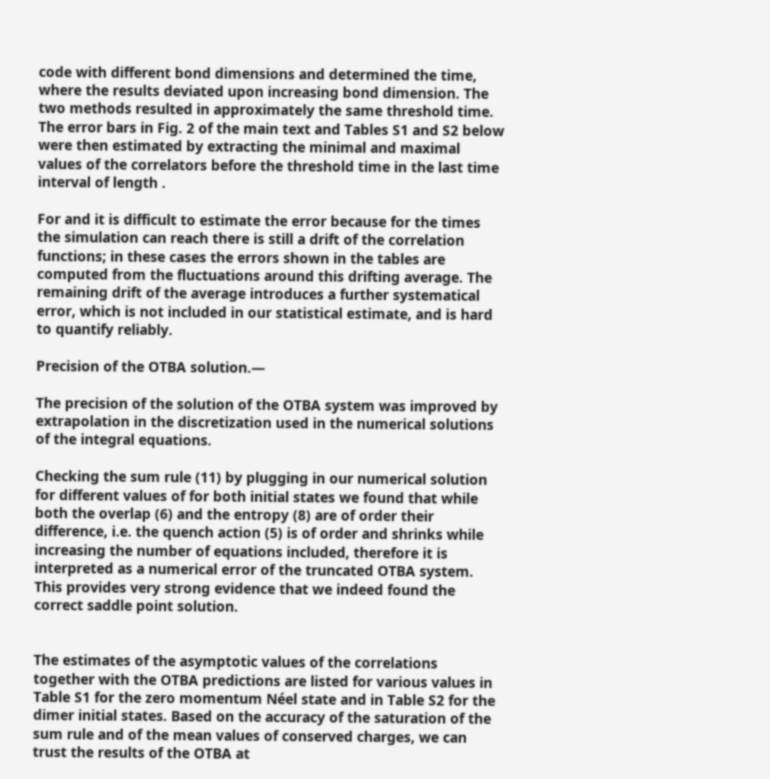code with different bond dimensions and determined the time, where the results deviated upon increasing bond dimension. The two methods resulted in approximately the same threshold time. The error bars in Fig. 2 of the main text and Tables S1 and S2 below were then estimated by extracting the minimal and maximal values of the correlators before the threshold time in the last time interval of length .

For and it is difficult to estimate the error because for the times the simulation can reach there is still a drift of the correlation functions; in these cases the errors shown in the tables are computed from the fluctuations around this drifting average. The remaining drift of the average introduces a further systematical error, which is not included in our statistical estimate, and is hard to quantify reliably.

Precision of the OTBA solution.—

The precision of the solution of the OTBA system was improved by extrapolation in the discretization used in the numerical solutions of the integral equations.

Checking the sum rule (11) by plugging in our numerical solution for different values of for both initial states we found that while both the overlap (6) and the entropy (8) are of order their difference, i.e. the quench action (5) is of order and shrinks while increasing the number of equations included, therefore it is interpreted as a numerical error of the truncated OTBA system. This provides very strong evidence that we indeed found the correct saddle point solution.


The estimates of the asymptotic values of the correlations together with the OTBA predictions are listed for various values in Table S1 for the zero momentum Néel state and in Table S2 for the dimer initial states. Based on the accuracy of the saturation of the sum rule and of the mean values of conserved charges, we can trust the results of the OTBA at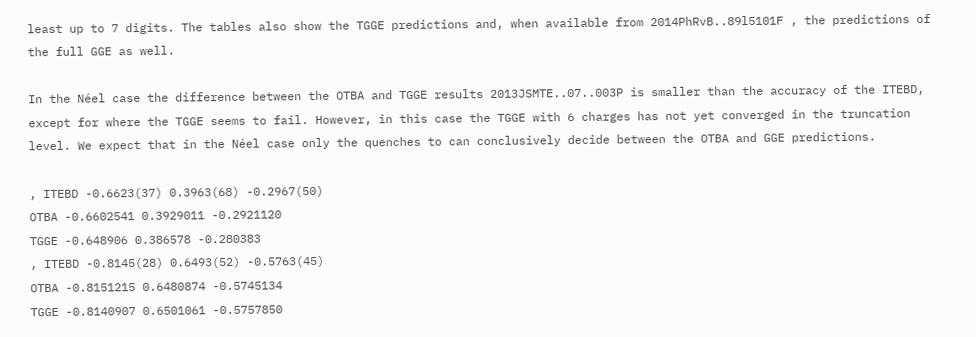least up to 7 digits. The tables also show the TGGE predictions and, when available from 2014PhRvB..89l5101F , the predictions of the full GGE as well.

In the Néel case the difference between the OTBA and TGGE results 2013JSMTE..07..003P is smaller than the accuracy of the ITEBD, except for where the TGGE seems to fail. However, in this case the TGGE with 6 charges has not yet converged in the truncation level. We expect that in the Néel case only the quenches to can conclusively decide between the OTBA and GGE predictions.

, ITEBD -0.6623(37) 0.3963(68) -0.2967(50)
OTBA -0.6602541 0.3929011 -0.2921120
TGGE -0.648906 0.386578 -0.280383
, ITEBD -0.8145(28) 0.6493(52) -0.5763(45)
OTBA -0.8151215 0.6480874 -0.5745134
TGGE -0.8140907 0.6501061 -0.5757850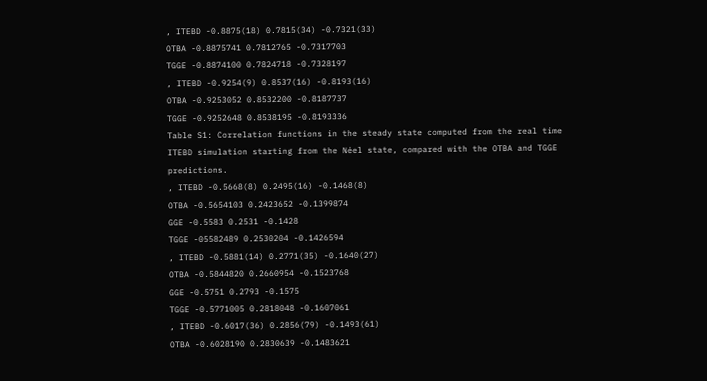, ITEBD -0.8875(18) 0.7815(34) -0.7321(33)
OTBA -0.8875741 0.7812765 -0.7317703
TGGE -0.8874100 0.7824718 -0.7328197
, ITEBD -0.9254(9) 0.8537(16) -0.8193(16)
OTBA -0.9253052 0.8532200 -0.8187737
TGGE -0.9252648 0.8538195 -0.8193336
Table S1: Correlation functions in the steady state computed from the real time ITEBD simulation starting from the Néel state, compared with the OTBA and TGGE predictions.
, ITEBD -0.5668(8) 0.2495(16) -0.1468(8)
OTBA -0.5654103 0.2423652 -0.1399874
GGE -0.5583 0.2531 -0.1428
TGGE -05582489 0.2530204 -0.1426594
, ITEBD -0.5881(14) 0.2771(35) -0.1640(27)
OTBA -0.5844820 0.2660954 -0.1523768
GGE -0.5751 0.2793 -0.1575
TGGE -0.5771005 0.2818048 -0.1607061
, ITEBD -0.6017(36) 0.2856(79) -0.1493(61)
OTBA -0.6028190 0.2830639 -0.1483621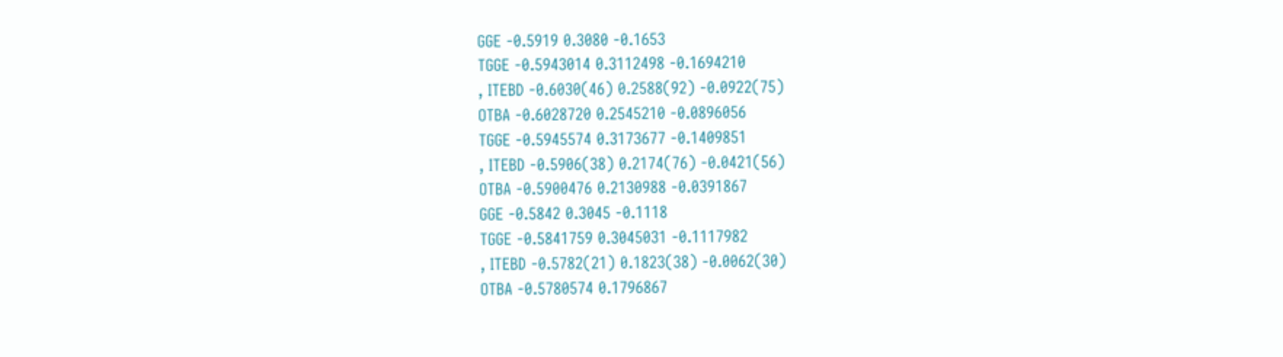GGE -0.5919 0.3080 -0.1653
TGGE -0.5943014 0.3112498 -0.1694210
, ITEBD -0.6030(46) 0.2588(92) -0.0922(75)
OTBA -0.6028720 0.2545210 -0.0896056
TGGE -0.5945574 0.3173677 -0.1409851
, ITEBD -0.5906(38) 0.2174(76) -0.0421(56)
OTBA -0.5900476 0.2130988 -0.0391867
GGE -0.5842 0.3045 -0.1118
TGGE -0.5841759 0.3045031 -0.1117982
, ITEBD -0.5782(21) 0.1823(38) -0.0062(30)
OTBA -0.5780574 0.1796867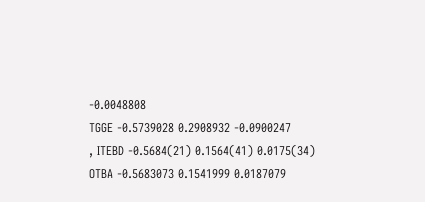-0.0048808
TGGE -0.5739028 0.2908932 -0.0900247
, ITEBD -0.5684(21) 0.1564(41) 0.0175(34)
OTBA -0.5683073 0.1541999 0.0187079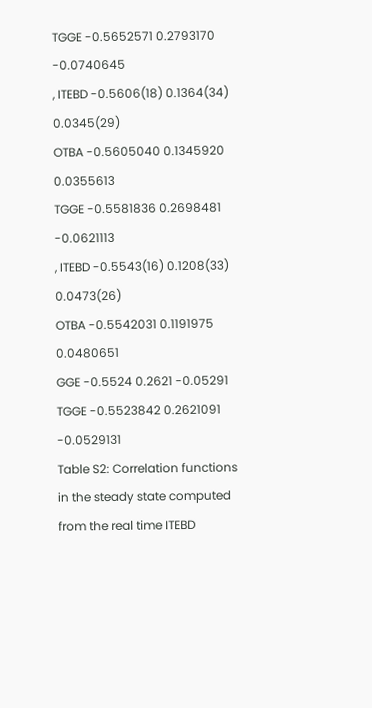TGGE -0.5652571 0.2793170 -0.0740645
, ITEBD -0.5606(18) 0.1364(34) 0.0345(29)
OTBA -0.5605040 0.1345920 0.0355613
TGGE -0.5581836 0.2698481 -0.0621113
, ITEBD -0.5543(16) 0.1208(33) 0.0473(26)
OTBA -0.5542031 0.1191975 0.0480651
GGE -0.5524 0.2621 -0.05291
TGGE -0.5523842 0.2621091 -0.0529131
Table S2: Correlation functions in the steady state computed from the real time ITEBD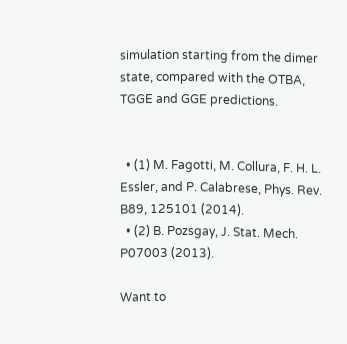simulation starting from the dimer state, compared with the OTBA, TGGE and GGE predictions.


  • (1) M. Fagotti, M. Collura, F. H. L. Essler, and P. Calabrese, Phys. Rev. B89, 125101 (2014).
  • (2) B. Pozsgay, J. Stat. Mech. P07003 (2013).

Want to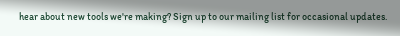hear about new tools we're making? Sign up to our mailing list for occasional updates.